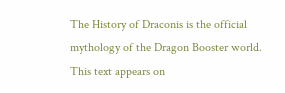The History of Draconis is the official mythology of the Dragon Booster world. This text appears on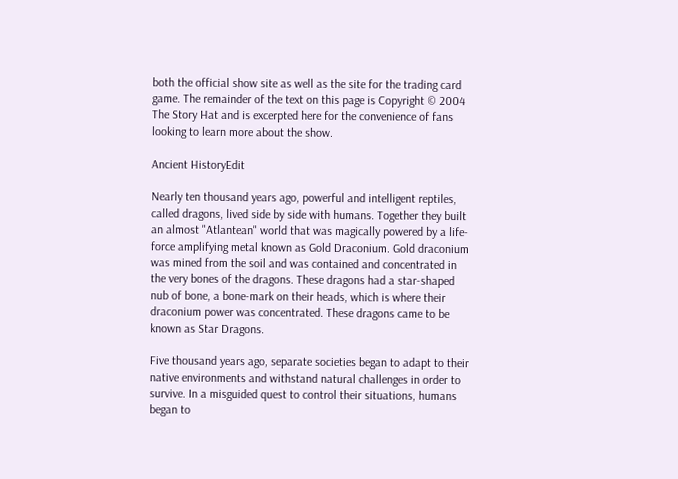both the official show site as well as the site for the trading card game. The remainder of the text on this page is Copyright © 2004 The Story Hat and is excerpted here for the convenience of fans looking to learn more about the show.

Ancient HistoryEdit

Nearly ten thousand years ago, powerful and intelligent reptiles, called dragons, lived side by side with humans. Together they built an almost "Atlantean" world that was magically powered by a life-force amplifying metal known as Gold Draconium. Gold draconium was mined from the soil and was contained and concentrated in the very bones of the dragons. These dragons had a star-shaped nub of bone, a bone-mark on their heads, which is where their draconium power was concentrated. These dragons came to be known as Star Dragons.

Five thousand years ago, separate societies began to adapt to their native environments and withstand natural challenges in order to survive. In a misguided quest to control their situations, humans began to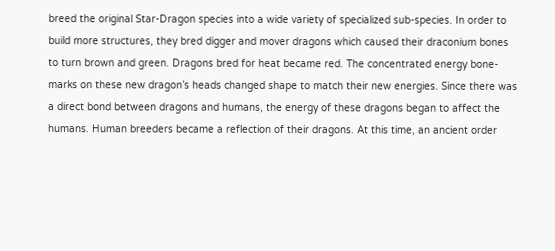breed the original Star-Dragon species into a wide variety of specialized sub-species. In order to build more structures, they bred digger and mover dragons which caused their draconium bones to turn brown and green. Dragons bred for heat became red. The concentrated energy bone-marks on these new dragon’s heads changed shape to match their new energies. Since there was a direct bond between dragons and humans, the energy of these dragons began to affect the humans. Human breeders became a reflection of their dragons. At this time, an ancient order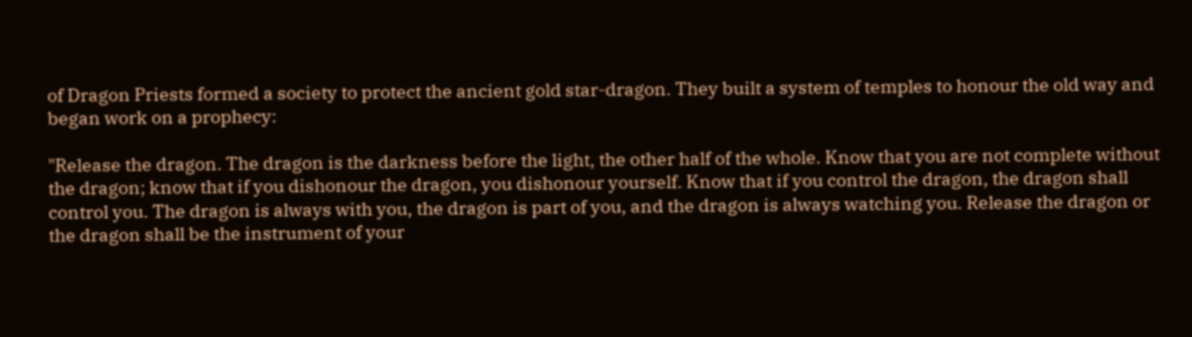of Dragon Priests formed a society to protect the ancient gold star-dragon. They built a system of temples to honour the old way and began work on a prophecy:

"Release the dragon. The dragon is the darkness before the light, the other half of the whole. Know that you are not complete without the dragon; know that if you dishonour the dragon, you dishonour yourself. Know that if you control the dragon, the dragon shall control you. The dragon is always with you, the dragon is part of you, and the dragon is always watching you. Release the dragon or the dragon shall be the instrument of your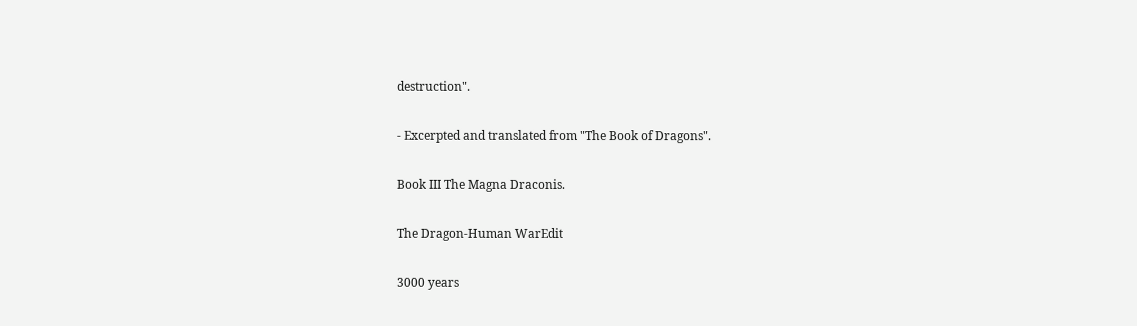destruction".

- Excerpted and translated from "The Book of Dragons".

Book III The Magna Draconis.

The Dragon-Human WarEdit

3000 years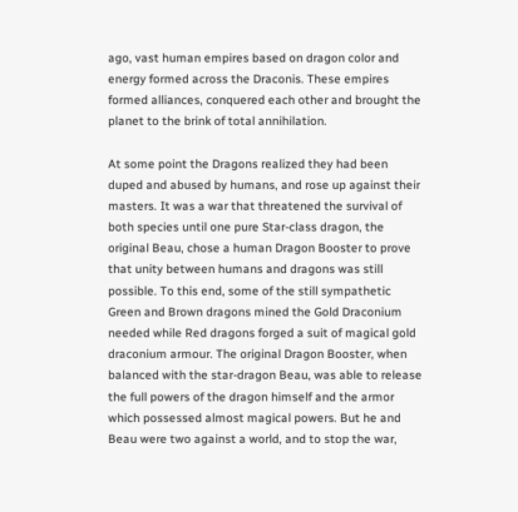ago, vast human empires based on dragon color and energy formed across the Draconis. These empires formed alliances, conquered each other and brought the planet to the brink of total annihilation.

At some point the Dragons realized they had been duped and abused by humans, and rose up against their masters. It was a war that threatened the survival of both species until one pure Star-class dragon, the original Beau, chose a human Dragon Booster to prove that unity between humans and dragons was still possible. To this end, some of the still sympathetic Green and Brown dragons mined the Gold Draconium needed while Red dragons forged a suit of magical gold draconium armour. The original Dragon Booster, when balanced with the star-dragon Beau, was able to release the full powers of the dragon himself and the armor which possessed almost magical powers. But he and Beau were two against a world, and to stop the war,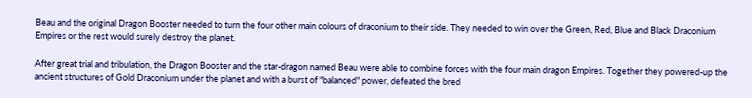Beau and the original Dragon Booster needed to turn the four other main colours of draconium to their side. They needed to win over the Green, Red, Blue and Black Draconium Empires or the rest would surely destroy the planet.

After great trial and tribulation, the Dragon Booster and the star-dragon named Beau were able to combine forces with the four main dragon Empires. Together they powered-up the ancient structures of Gold Draconium under the planet and with a burst of "balanced" power, defeated the bred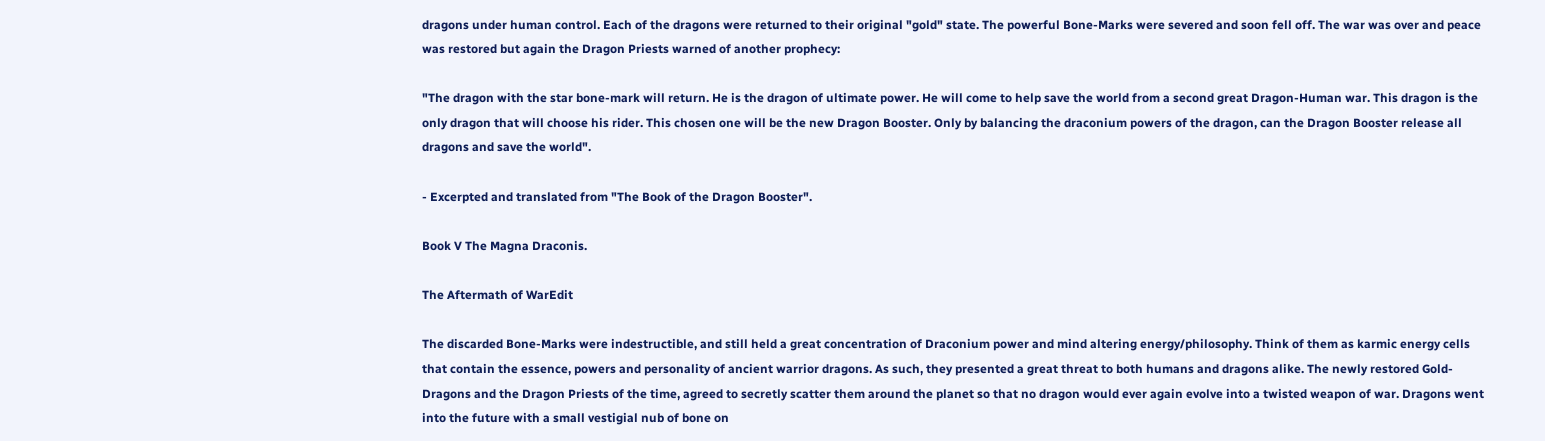dragons under human control. Each of the dragons were returned to their original "gold" state. The powerful Bone-Marks were severed and soon fell off. The war was over and peace was restored but again the Dragon Priests warned of another prophecy:

"The dragon with the star bone-mark will return. He is the dragon of ultimate power. He will come to help save the world from a second great Dragon-Human war. This dragon is the only dragon that will choose his rider. This chosen one will be the new Dragon Booster. Only by balancing the draconium powers of the dragon, can the Dragon Booster release all dragons and save the world".

- Excerpted and translated from "The Book of the Dragon Booster".

Book V The Magna Draconis.

The Aftermath of WarEdit

The discarded Bone-Marks were indestructible, and still held a great concentration of Draconium power and mind altering energy/philosophy. Think of them as karmic energy cells that contain the essence, powers and personality of ancient warrior dragons. As such, they presented a great threat to both humans and dragons alike. The newly restored Gold-Dragons and the Dragon Priests of the time, agreed to secretly scatter them around the planet so that no dragon would ever again evolve into a twisted weapon of war. Dragons went into the future with a small vestigial nub of bone on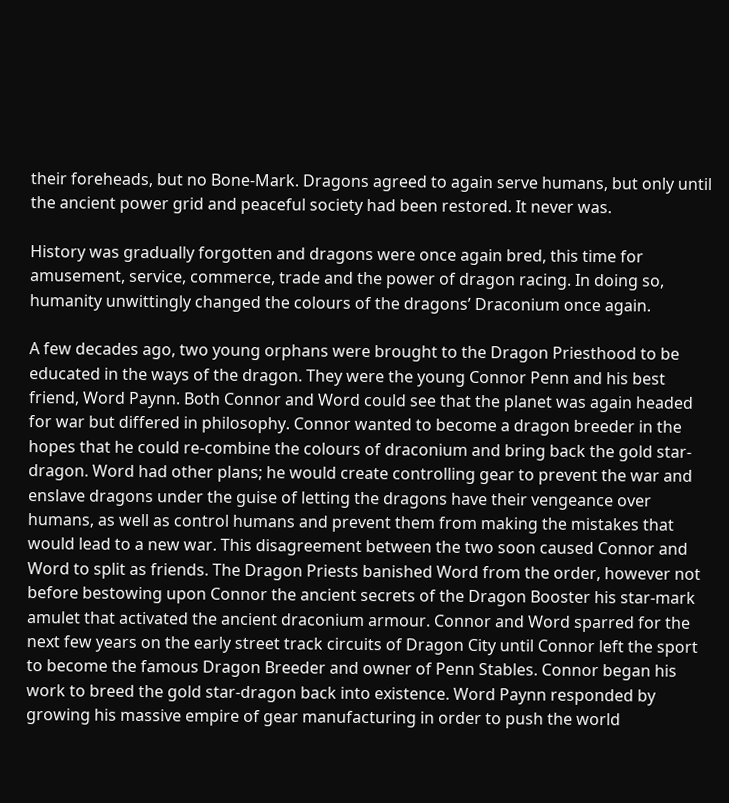their foreheads, but no Bone-Mark. Dragons agreed to again serve humans, but only until the ancient power grid and peaceful society had been restored. It never was.

History was gradually forgotten and dragons were once again bred, this time for amusement, service, commerce, trade and the power of dragon racing. In doing so, humanity unwittingly changed the colours of the dragons’ Draconium once again.

A few decades ago, two young orphans were brought to the Dragon Priesthood to be educated in the ways of the dragon. They were the young Connor Penn and his best friend, Word Paynn. Both Connor and Word could see that the planet was again headed for war but differed in philosophy. Connor wanted to become a dragon breeder in the hopes that he could re-combine the colours of draconium and bring back the gold star-dragon. Word had other plans; he would create controlling gear to prevent the war and enslave dragons under the guise of letting the dragons have their vengeance over humans, as well as control humans and prevent them from making the mistakes that would lead to a new war. This disagreement between the two soon caused Connor and Word to split as friends. The Dragon Priests banished Word from the order, however not before bestowing upon Connor the ancient secrets of the Dragon Booster his star-mark amulet that activated the ancient draconium armour. Connor and Word sparred for the next few years on the early street track circuits of Dragon City until Connor left the sport to become the famous Dragon Breeder and owner of Penn Stables. Connor began his work to breed the gold star-dragon back into existence. Word Paynn responded by growing his massive empire of gear manufacturing in order to push the world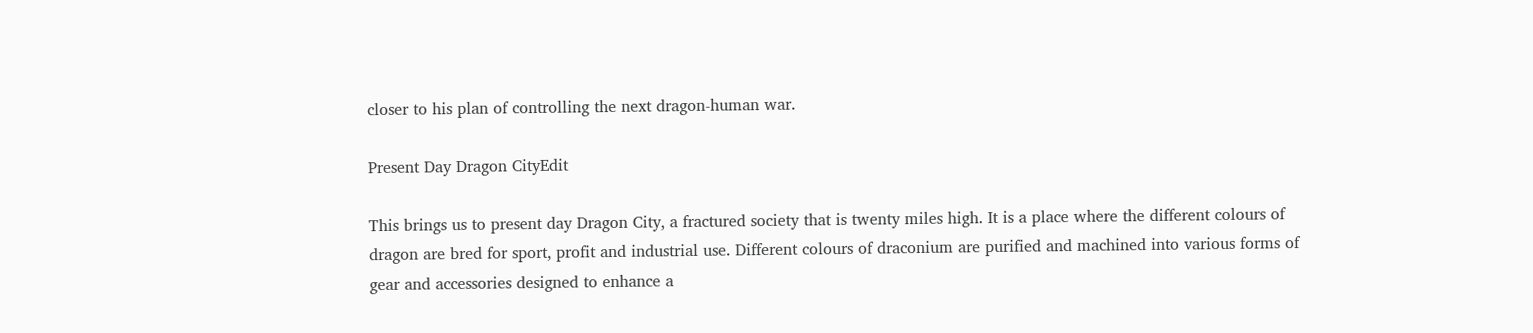closer to his plan of controlling the next dragon-human war.

Present Day Dragon CityEdit

This brings us to present day Dragon City, a fractured society that is twenty miles high. It is a place where the different colours of dragon are bred for sport, profit and industrial use. Different colours of draconium are purified and machined into various forms of gear and accessories designed to enhance a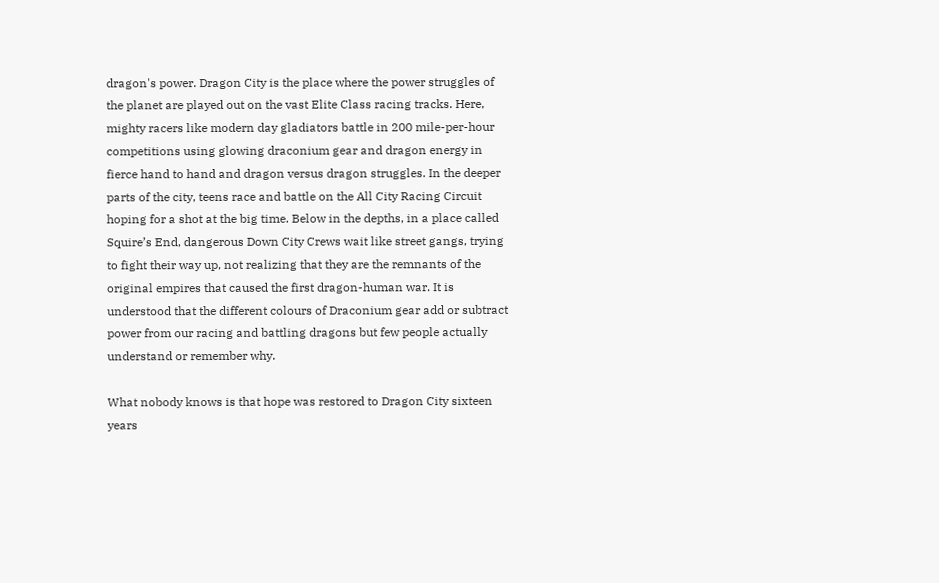dragon's power. Dragon City is the place where the power struggles of the planet are played out on the vast Elite Class racing tracks. Here, mighty racers like modern day gladiators battle in 200 mile-per-hour competitions using glowing draconium gear and dragon energy in fierce hand to hand and dragon versus dragon struggles. In the deeper parts of the city, teens race and battle on the All City Racing Circuit hoping for a shot at the big time. Below in the depths, in a place called Squire’s End, dangerous Down City Crews wait like street gangs, trying to fight their way up, not realizing that they are the remnants of the original empires that caused the first dragon-human war. It is understood that the different colours of Draconium gear add or subtract power from our racing and battling dragons but few people actually understand or remember why.

What nobody knows is that hope was restored to Dragon City sixteen years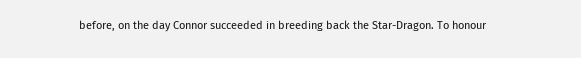before, on the day Connor succeeded in breeding back the Star-Dragon. To honour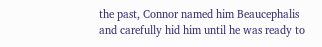the past, Connor named him Beaucephalis and carefully hid him until he was ready to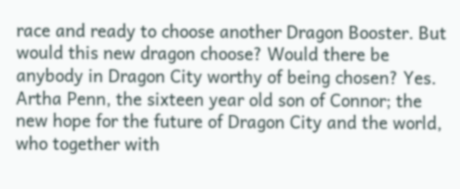race and ready to choose another Dragon Booster. But would this new dragon choose? Would there be anybody in Dragon City worthy of being chosen? Yes. Artha Penn, the sixteen year old son of Connor; the new hope for the future of Dragon City and the world, who together with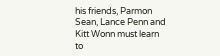his friends, Parmon Sean, Lance Penn and Kitt Wonn must learn to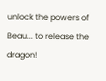unlock the powers of Beau... to release the dragon!